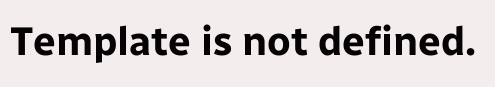Template is not defined.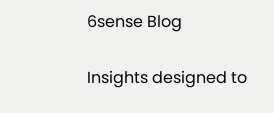6sense Blog

Insights designed to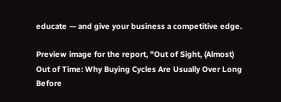educate — and give your business a competitive edge.

Preview image for the report, "Out of Sight, (Almost) Out of Time: Why Buying Cycles Are Usually Over Long Before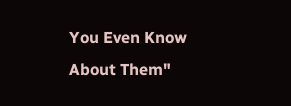You Even Know About Them"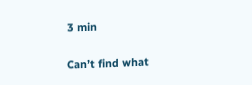3 min

Can’t find what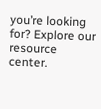you’re looking for? Explore our resource center.